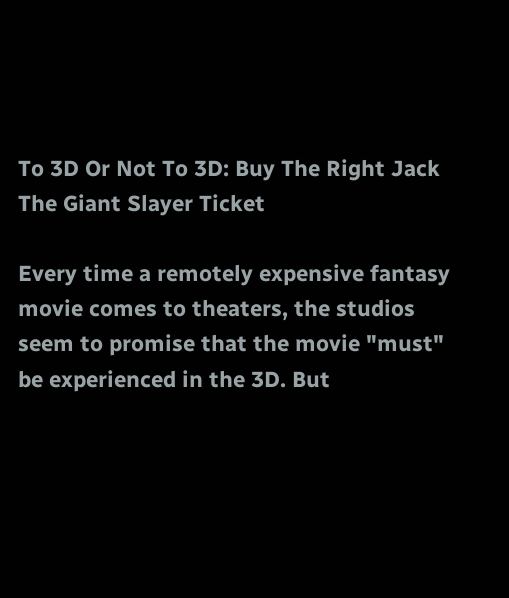To 3D Or Not To 3D: Buy The Right Jack The Giant Slayer Ticket

Every time a remotely expensive fantasy movie comes to theaters, the studios seem to promise that the movie "must" be experienced in the 3D. But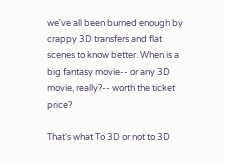we've all been burned enough by crappy 3D transfers and flat scenes to know better. When is a big fantasy movie-- or any 3D movie, really?-- worth the ticket price?

That's what To 3D or not to 3D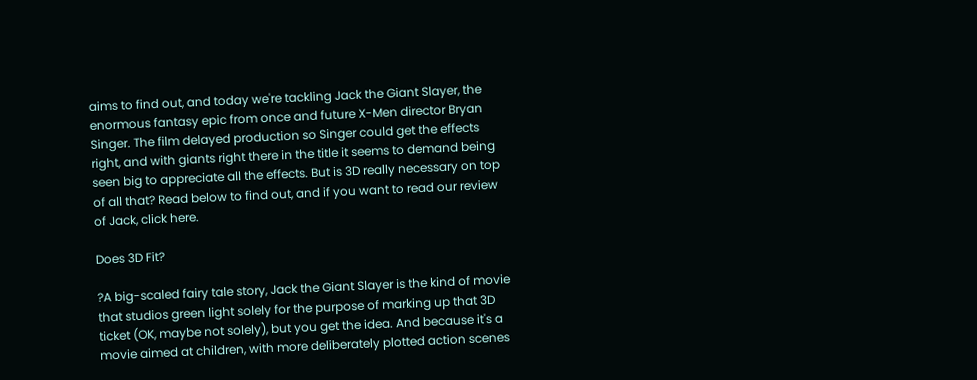aims to find out, and today we're tackling Jack the Giant Slayer, the enormous fantasy epic from once and future X-Men director Bryan Singer. The film delayed production so Singer could get the effects right, and with giants right there in the title it seems to demand being seen big to appreciate all the effects. But is 3D really necessary on top of all that? Read below to find out, and if you want to read our review of Jack, click here.

Does 3D Fit?

?A big-scaled fairy tale story, Jack the Giant Slayer is the kind of movie that studios green light solely for the purpose of marking up that 3D ticket (OK, maybe not solely), but you get the idea. And because it's a movie aimed at children, with more deliberately plotted action scenes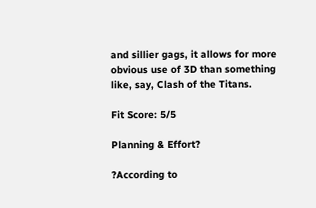and sillier gags, it allows for more obvious use of 3D than something like, say, Clash of the Titans.

Fit Score: 5/5

Planning & Effort?

?According to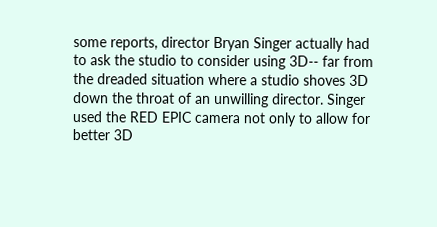some reports, director Bryan Singer actually had to ask the studio to consider using 3D-- far from the dreaded situation where a studio shoves 3D down the throat of an unwilling director. Singer used the RED EPIC camera not only to allow for better 3D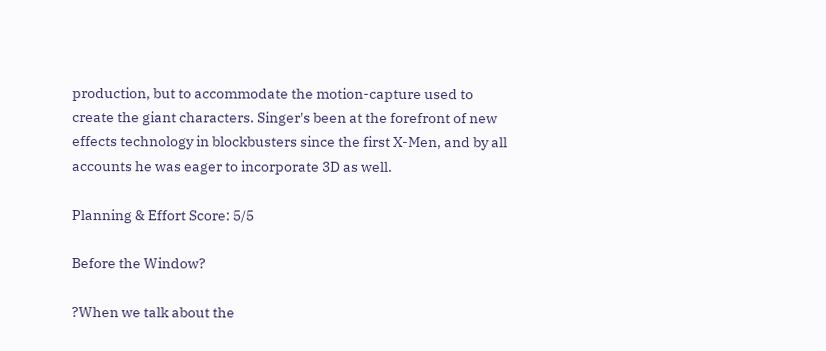production, but to accommodate the motion-capture used to create the giant characters. Singer's been at the forefront of new effects technology in blockbusters since the first X-Men, and by all accounts he was eager to incorporate 3D as well.

Planning & Effort Score: 5/5

Before the Window?

?When we talk about the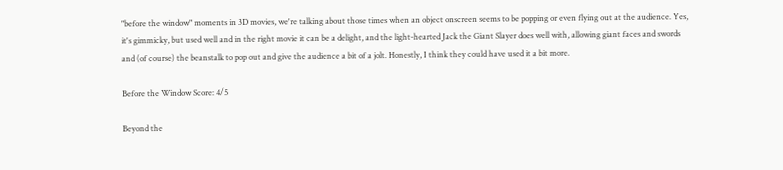"before the window" moments in 3D movies, we're talking about those times when an object onscreen seems to be popping or even flying out at the audience. Yes, it's gimmicky, but used well and in the right movie it can be a delight, and the light-hearted Jack the Giant Slayer does well with, allowing giant faces and swords and (of course) the beanstalk to pop out and give the audience a bit of a jolt. Honestly, I think they could have used it a bit more.

Before the Window Score: 4/5

Beyond the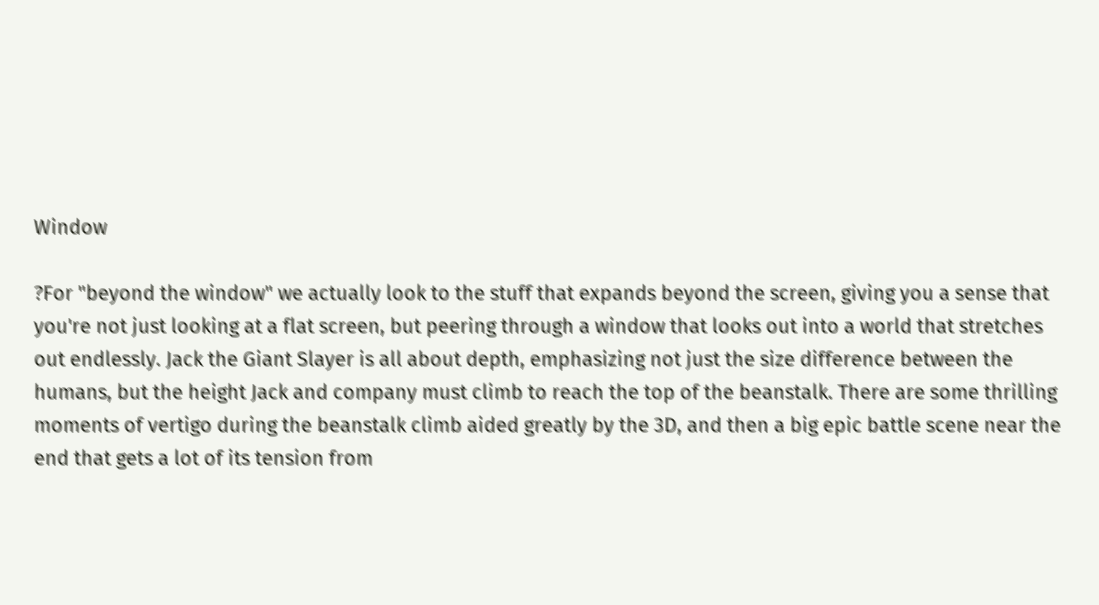Window

?For "beyond the window" we actually look to the stuff that expands beyond the screen, giving you a sense that you're not just looking at a flat screen, but peering through a window that looks out into a world that stretches out endlessly. Jack the Giant Slayer is all about depth, emphasizing not just the size difference between the humans, but the height Jack and company must climb to reach the top of the beanstalk. There are some thrilling moments of vertigo during the beanstalk climb aided greatly by the 3D, and then a big epic battle scene near the end that gets a lot of its tension from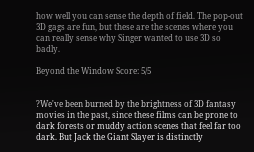how well you can sense the depth of field. The pop-out 3D gags are fun, but these are the scenes where you can really sense why Singer wanted to use 3D so badly.

Beyond the Window Score: 5/5


?We've been burned by the brightness of 3D fantasy movies in the past, since these films can be prone to dark forests or muddy action scenes that feel far too dark. But Jack the Giant Slayer is distinctly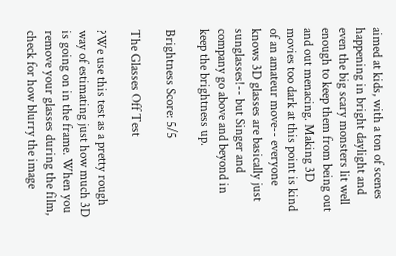aimed at kids, with a ton of scenes happening in bright daylight and even the big scary monsters lit well enough to keep them from being out and out menacing. Making 3D movies too dark at this point is kind of an amateur move-- everyone knows 3D glasses are basically just sunglasses!-- but Singer and company go above and beyond in keep the brightness up.

Brightness Score: 5/5

The Glasses Off Test

?We use this test as a pretty rough way of estimating just how much 3D is going on in the frame. When you remove your glasses during the film, check for how blurry the image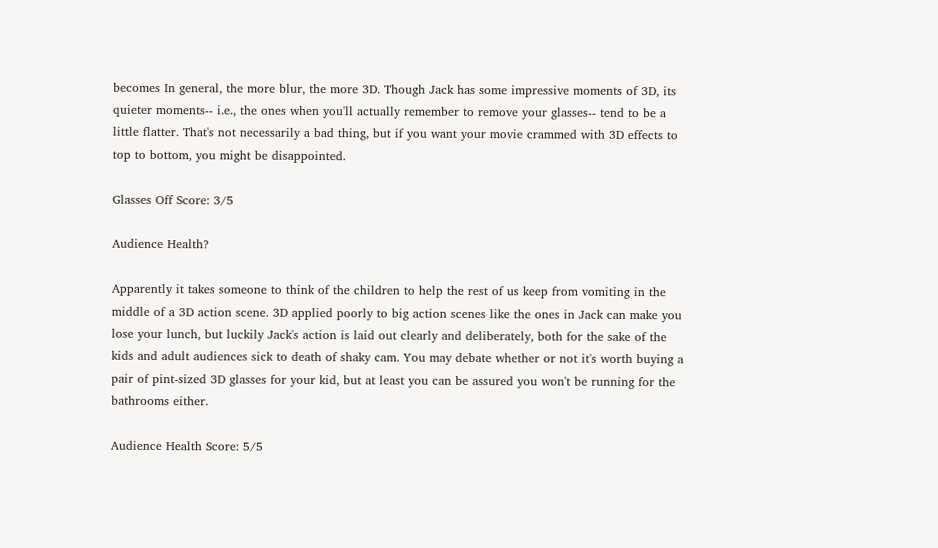becomes In general, the more blur, the more 3D. Though Jack has some impressive moments of 3D, its quieter moments-- i.e., the ones when you'll actually remember to remove your glasses-- tend to be a little flatter. That's not necessarily a bad thing, but if you want your movie crammed with 3D effects to top to bottom, you might be disappointed.

Glasses Off Score: 3/5

Audience Health?

Apparently it takes someone to think of the children to help the rest of us keep from vomiting in the middle of a 3D action scene. 3D applied poorly to big action scenes like the ones in Jack can make you lose your lunch, but luckily Jack's action is laid out clearly and deliberately, both for the sake of the kids and adult audiences sick to death of shaky cam. You may debate whether or not it's worth buying a pair of pint-sized 3D glasses for your kid, but at least you can be assured you won't be running for the bathrooms either.

Audience Health Score: 5/5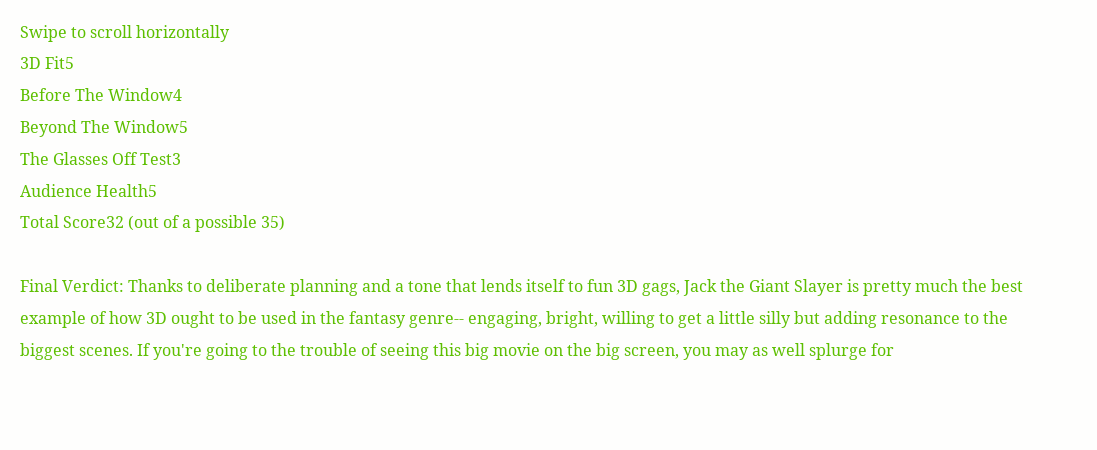Swipe to scroll horizontally
3D Fit5
Before The Window4
Beyond The Window5
The Glasses Off Test3
Audience Health5
Total Score32 (out of a possible 35)

Final Verdict: Thanks to deliberate planning and a tone that lends itself to fun 3D gags, Jack the Giant Slayer is pretty much the best example of how 3D ought to be used in the fantasy genre-- engaging, bright, willing to get a little silly but adding resonance to the biggest scenes. If you're going to the trouble of seeing this big movie on the big screen, you may as well splurge for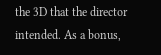the 3D that the director intended. As a bonus,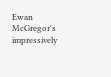Ewan McGregor's impressively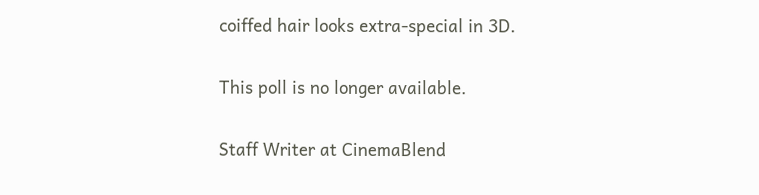coiffed hair looks extra-special in 3D.

This poll is no longer available.

Staff Writer at CinemaBlend